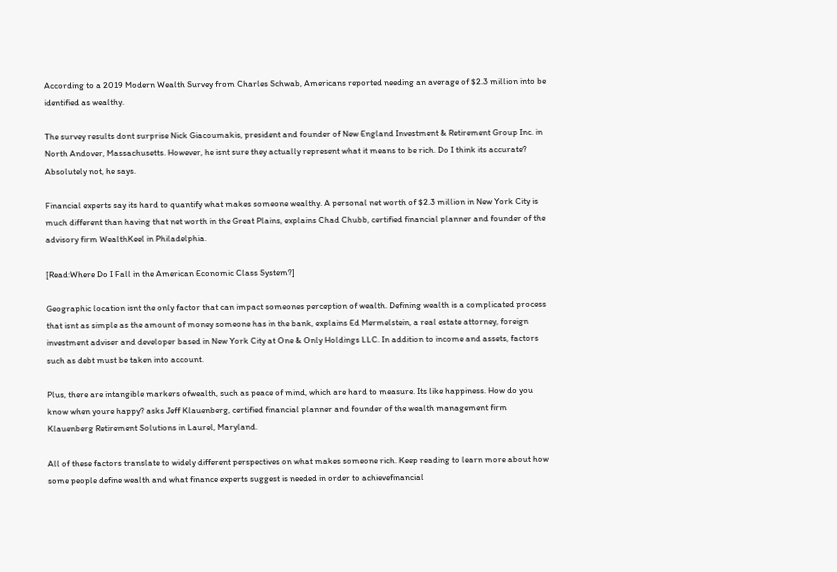According to a 2019 Modern Wealth Survey from Charles Schwab, Americans reported needing an average of $2.3 million into be identified as wealthy.

The survey results dont surprise Nick Giacoumakis, president and founder of New England Investment & Retirement Group Inc. in North Andover, Massachusetts. However, he isnt sure they actually represent what it means to be rich. Do I think its accurate? Absolutely not, he says.

Financial experts say its hard to quantify what makes someone wealthy. A personal net worth of $2.3 million in New York City is much different than having that net worth in the Great Plains, explains Chad Chubb, certified financial planner and founder of the advisory firm WealthKeel in Philadelphia.

[Read:Where Do I Fall in the American Economic Class System?]

Geographic location isnt the only factor that can impact someones perception of wealth. Defining wealth is a complicated process that isnt as simple as the amount of money someone has in the bank, explains Ed Mermelstein, a real estate attorney, foreign investment adviser and developer based in New York City at One & Only Holdings LLC. In addition to income and assets, factors such as debt must be taken into account.

Plus, there are intangible markers ofwealth, such as peace of mind, which are hard to measure. Its like happiness. How do you know when youre happy? asks Jeff Klauenberg, certified financial planner and founder of the wealth management firm Klauenberg Retirement Solutions in Laurel, Maryland.

All of these factors translate to widely different perspectives on what makes someone rich. Keep reading to learn more about how some people define wealth and what finance experts suggest is needed in order to achievefinancial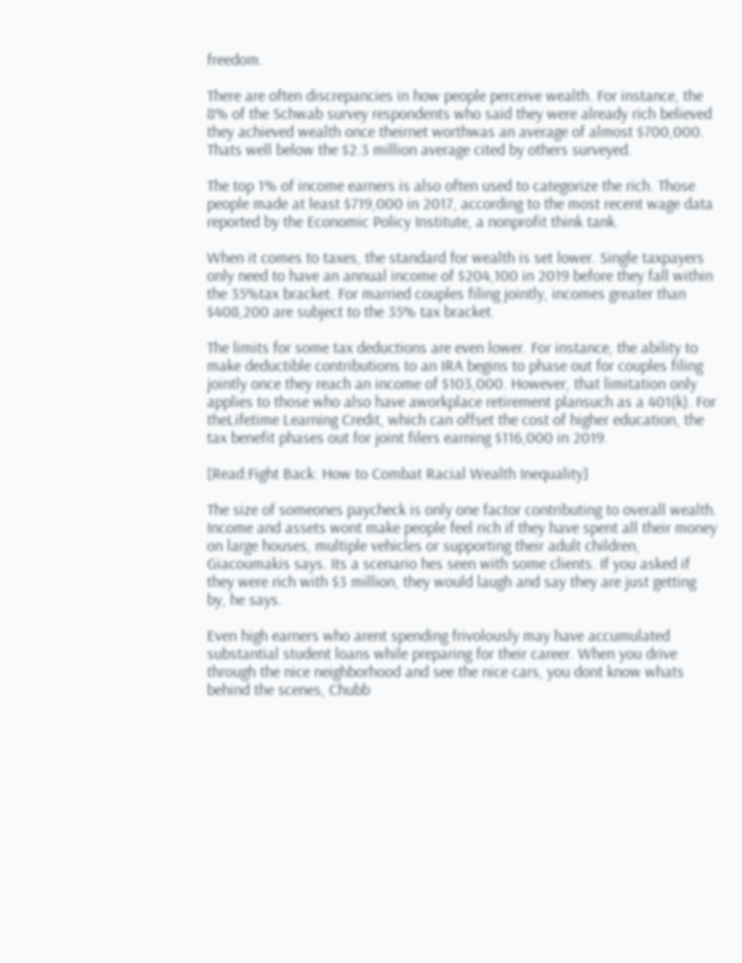freedom.

There are often discrepancies in how people perceive wealth. For instance, the 8% of the Schwab survey respondents who said they were already rich believed they achieved wealth once theirnet worthwas an average of almost $700,000. Thats well below the $2.3 million average cited by others surveyed.

The top 1% of income earners is also often used to categorize the rich. Those people made at least $719,000 in 2017, according to the most recent wage data reported by the Economic Policy Institute, a nonprofit think tank.

When it comes to taxes, the standard for wealth is set lower. Single taxpayers only need to have an annual income of $204,100 in 2019 before they fall within the 35%tax bracket. For married couples filing jointly, incomes greater than $408,200 are subject to the 35% tax bracket.

The limits for some tax deductions are even lower. For instance, the ability to make deductible contributions to an IRA begins to phase out for couples filing jointly once they reach an income of $103,000. However, that limitation only applies to those who also have aworkplace retirement plansuch as a 401(k). For theLifetime Learning Credit, which can offset the cost of higher education, the tax benefit phases out for joint filers earning $116,000 in 2019.

[Read:Fight Back: How to Combat Racial Wealth Inequality]

The size of someones paycheck is only one factor contributing to overall wealth. Income and assets wont make people feel rich if they have spent all their money on large houses, multiple vehicles or supporting their adult children, Giacoumakis says. Its a scenario hes seen with some clients. If you asked if they were rich with $3 million, they would laugh and say they are just getting by, he says.

Even high earners who arent spending frivolously may have accumulated substantial student loans while preparing for their career. When you drive through the nice neighborhood and see the nice cars, you dont know whats behind the scenes, Chubb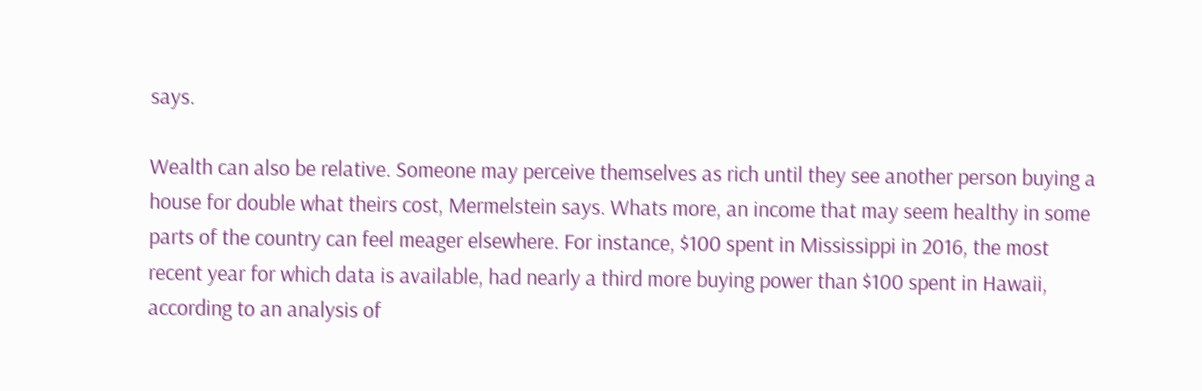says.

Wealth can also be relative. Someone may perceive themselves as rich until they see another person buying a house for double what theirs cost, Mermelstein says. Whats more, an income that may seem healthy in some parts of the country can feel meager elsewhere. For instance, $100 spent in Mississippi in 2016, the most recent year for which data is available, had nearly a third more buying power than $100 spent in Hawaii, according to an analysis of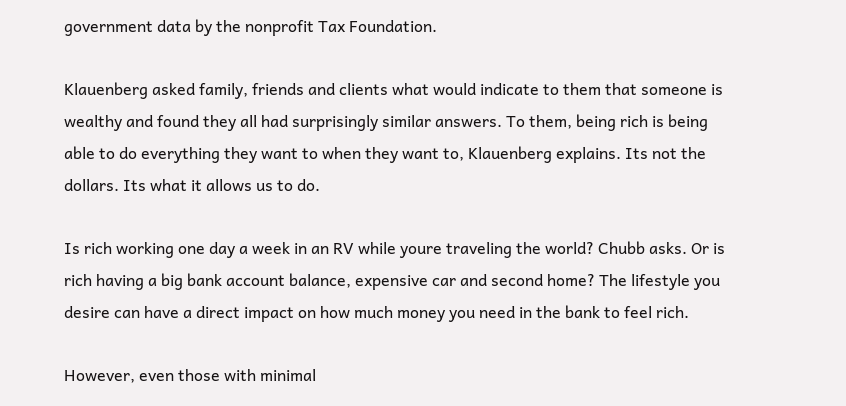government data by the nonprofit Tax Foundation.

Klauenberg asked family, friends and clients what would indicate to them that someone is wealthy and found they all had surprisingly similar answers. To them, being rich is being able to do everything they want to when they want to, Klauenberg explains. Its not the dollars. Its what it allows us to do.

Is rich working one day a week in an RV while youre traveling the world? Chubb asks. Or is rich having a big bank account balance, expensive car and second home? The lifestyle you desire can have a direct impact on how much money you need in the bank to feel rich.

However, even those with minimal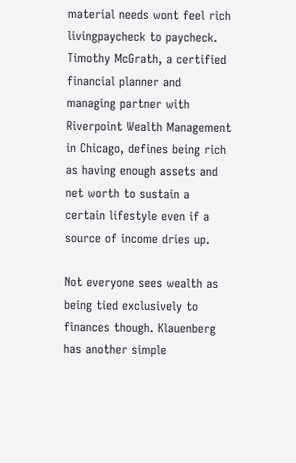material needs wont feel rich livingpaycheck to paycheck. Timothy McGrath, a certified financial planner and managing partner with Riverpoint Wealth Management in Chicago, defines being rich as having enough assets and net worth to sustain a certain lifestyle even if a source of income dries up.

Not everyone sees wealth as being tied exclusively to finances though. Klauenberg has another simple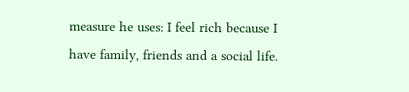measure he uses: I feel rich because I have family, friends and a social life.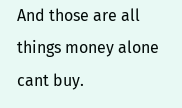And those are all things money alone cant buy.